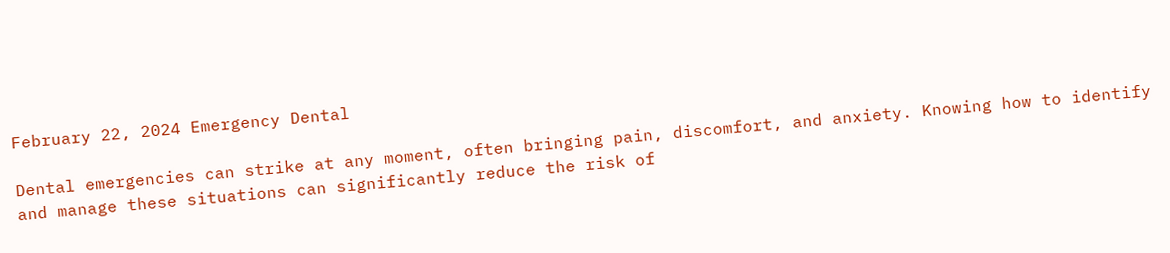February 22, 2024 Emergency Dental

Dental emergencies can strike at any moment, often bringing pain, discomfort, and anxiety. Knowing how to identify and manage these situations can significantly reduce the risk of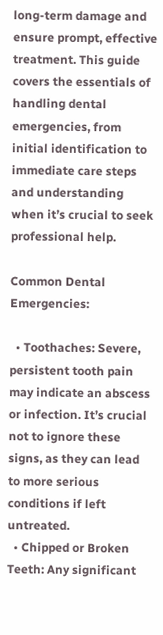long-term damage and ensure prompt, effective treatment. This guide covers the essentials of handling dental emergencies, from initial identification to immediate care steps and understanding when it’s crucial to seek professional help.

Common Dental Emergencies:

  • Toothaches: Severe, persistent tooth pain may indicate an abscess or infection. It’s crucial not to ignore these signs, as they can lead to more serious conditions if left untreated.
  • Chipped or Broken Teeth: Any significant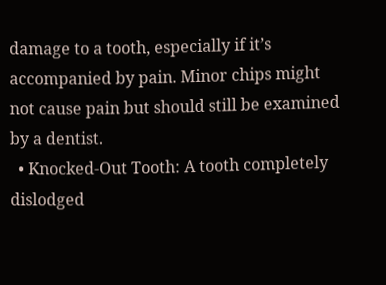damage to a tooth, especially if it’s accompanied by pain. Minor chips might not cause pain but should still be examined by a dentist.
  • Knocked-Out Tooth: A tooth completely dislodged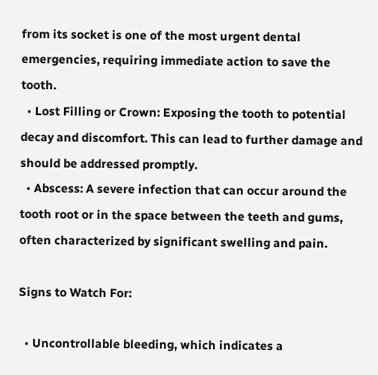from its socket is one of the most urgent dental emergencies, requiring immediate action to save the tooth.
  • Lost Filling or Crown: Exposing the tooth to potential decay and discomfort. This can lead to further damage and should be addressed promptly.
  • Abscess: A severe infection that can occur around the tooth root or in the space between the teeth and gums, often characterized by significant swelling and pain.

Signs to Watch For:

  • Uncontrollable bleeding, which indicates a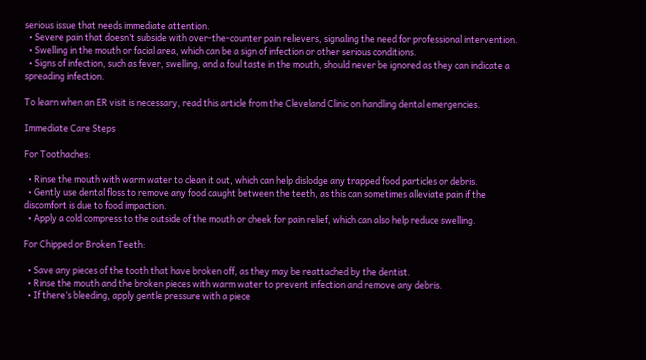serious issue that needs immediate attention.
  • Severe pain that doesn’t subside with over-the-counter pain relievers, signaling the need for professional intervention.
  • Swelling in the mouth or facial area, which can be a sign of infection or other serious conditions.
  • Signs of infection, such as fever, swelling, and a foul taste in the mouth, should never be ignored as they can indicate a spreading infection.

To learn when an ER visit is necessary, read this article from the Cleveland Clinic on handling dental emergencies.

Immediate Care Steps

For Toothaches:

  • Rinse the mouth with warm water to clean it out, which can help dislodge any trapped food particles or debris.
  • Gently use dental floss to remove any food caught between the teeth, as this can sometimes alleviate pain if the discomfort is due to food impaction.
  • Apply a cold compress to the outside of the mouth or cheek for pain relief, which can also help reduce swelling.

For Chipped or Broken Teeth:

  • Save any pieces of the tooth that have broken off, as they may be reattached by the dentist.
  • Rinse the mouth and the broken pieces with warm water to prevent infection and remove any debris.
  • If there’s bleeding, apply gentle pressure with a piece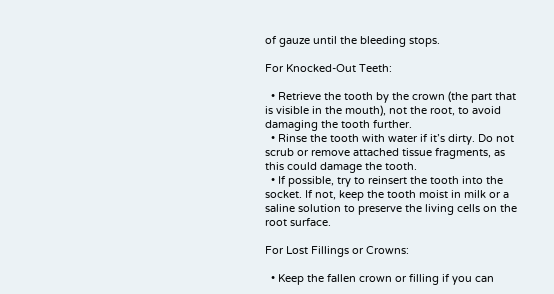of gauze until the bleeding stops.

For Knocked-Out Teeth:

  • Retrieve the tooth by the crown (the part that is visible in the mouth), not the root, to avoid damaging the tooth further.
  • Rinse the tooth with water if it’s dirty. Do not scrub or remove attached tissue fragments, as this could damage the tooth.
  • If possible, try to reinsert the tooth into the socket. If not, keep the tooth moist in milk or a saline solution to preserve the living cells on the root surface.

For Lost Fillings or Crowns:

  • Keep the fallen crown or filling if you can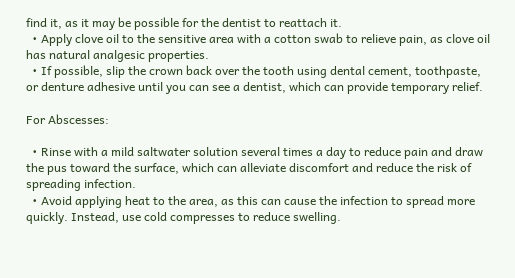find it, as it may be possible for the dentist to reattach it.
  • Apply clove oil to the sensitive area with a cotton swab to relieve pain, as clove oil has natural analgesic properties.
  • If possible, slip the crown back over the tooth using dental cement, toothpaste, or denture adhesive until you can see a dentist, which can provide temporary relief.

For Abscesses:

  • Rinse with a mild saltwater solution several times a day to reduce pain and draw the pus toward the surface, which can alleviate discomfort and reduce the risk of spreading infection.
  • Avoid applying heat to the area, as this can cause the infection to spread more quickly. Instead, use cold compresses to reduce swelling.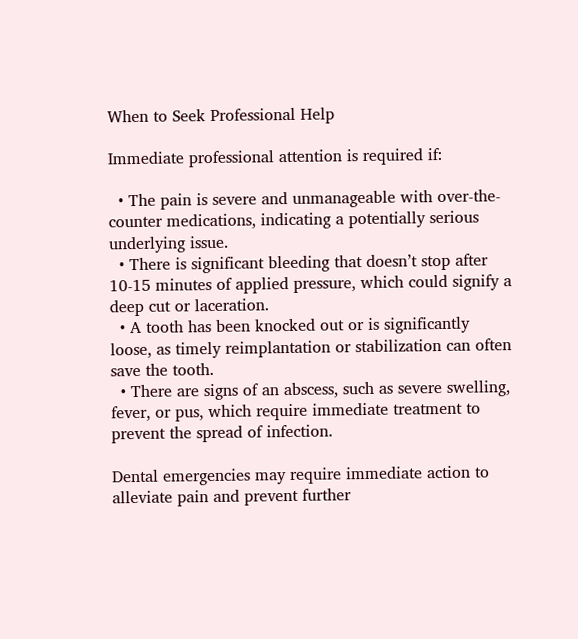When to Seek Professional Help

Immediate professional attention is required if:

  • The pain is severe and unmanageable with over-the-counter medications, indicating a potentially serious underlying issue.
  • There is significant bleeding that doesn’t stop after 10-15 minutes of applied pressure, which could signify a deep cut or laceration.
  • A tooth has been knocked out or is significantly loose, as timely reimplantation or stabilization can often save the tooth.
  • There are signs of an abscess, such as severe swelling, fever, or pus, which require immediate treatment to prevent the spread of infection.

Dental emergencies may require immediate action to alleviate pain and prevent further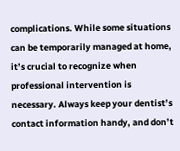complications. While some situations can be temporarily managed at home, it’s crucial to recognize when professional intervention is necessary. Always keep your dentist’s contact information handy, and don’t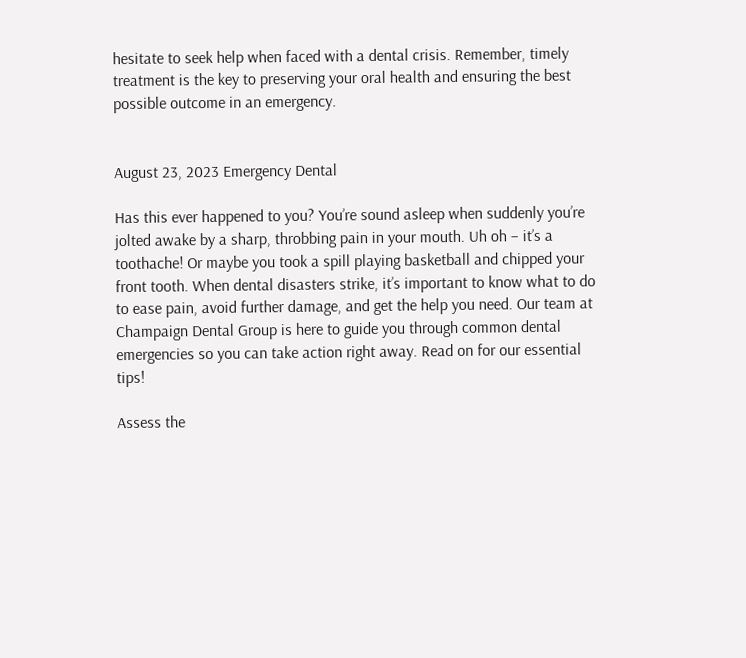hesitate to seek help when faced with a dental crisis. Remember, timely treatment is the key to preserving your oral health and ensuring the best possible outcome in an emergency.


August 23, 2023 Emergency Dental

Has this ever happened to you? You’re sound asleep when suddenly you’re jolted awake by a sharp, throbbing pain in your mouth. Uh oh – it’s a toothache! Or maybe you took a spill playing basketball and chipped your front tooth. When dental disasters strike, it’s important to know what to do to ease pain, avoid further damage, and get the help you need. Our team at Champaign Dental Group is here to guide you through common dental emergencies so you can take action right away. Read on for our essential tips!

Assess the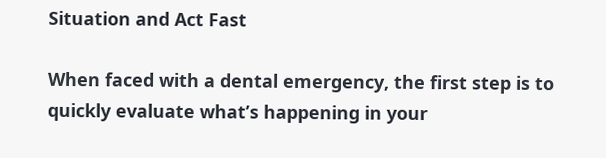Situation and Act Fast

When faced with a dental emergency, the first step is to quickly evaluate what’s happening in your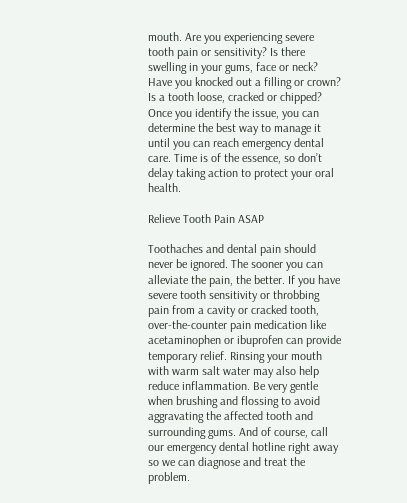mouth. Are you experiencing severe tooth pain or sensitivity? Is there swelling in your gums, face or neck? Have you knocked out a filling or crown? Is a tooth loose, cracked or chipped? Once you identify the issue, you can determine the best way to manage it until you can reach emergency dental care. Time is of the essence, so don’t delay taking action to protect your oral health.

Relieve Tooth Pain ASAP

Toothaches and dental pain should never be ignored. The sooner you can alleviate the pain, the better. If you have severe tooth sensitivity or throbbing pain from a cavity or cracked tooth, over-the-counter pain medication like acetaminophen or ibuprofen can provide temporary relief. Rinsing your mouth with warm salt water may also help reduce inflammation. Be very gentle when brushing and flossing to avoid aggravating the affected tooth and surrounding gums. And of course, call our emergency dental hotline right away so we can diagnose and treat the problem.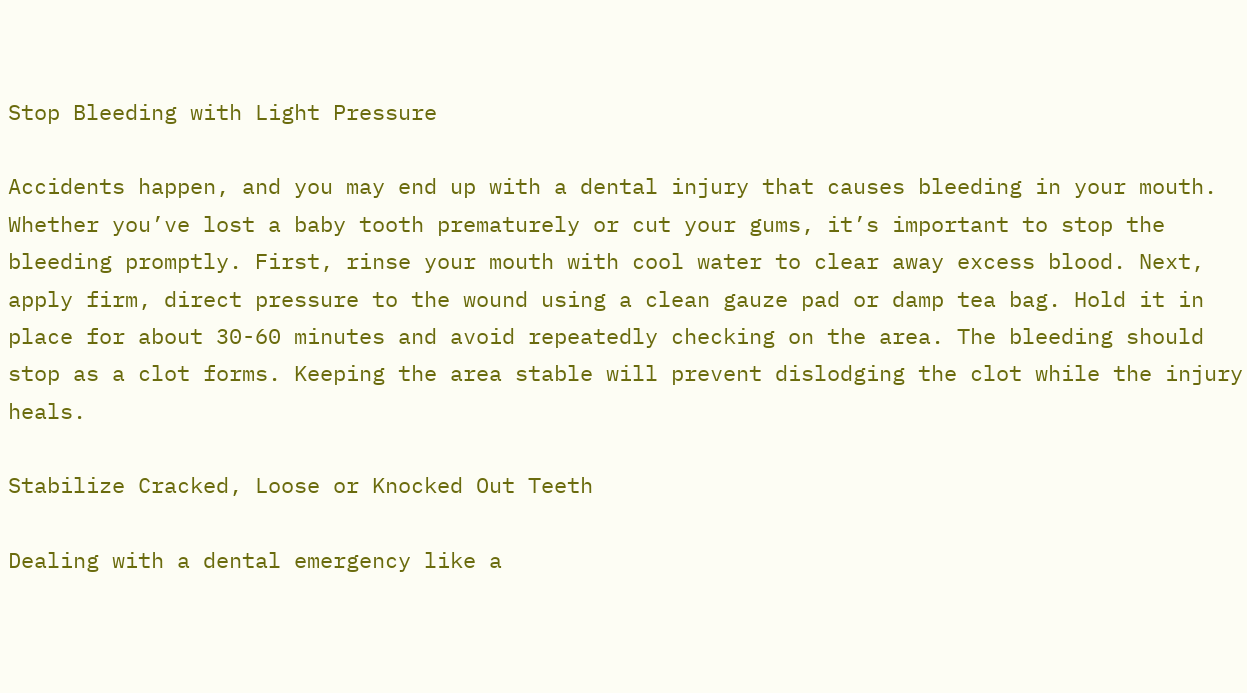Stop Bleeding with Light Pressure

Accidents happen, and you may end up with a dental injury that causes bleeding in your mouth. Whether you’ve lost a baby tooth prematurely or cut your gums, it’s important to stop the bleeding promptly. First, rinse your mouth with cool water to clear away excess blood. Next, apply firm, direct pressure to the wound using a clean gauze pad or damp tea bag. Hold it in place for about 30-60 minutes and avoid repeatedly checking on the area. The bleeding should stop as a clot forms. Keeping the area stable will prevent dislodging the clot while the injury heals.

Stabilize Cracked, Loose or Knocked Out Teeth

Dealing with a dental emergency like a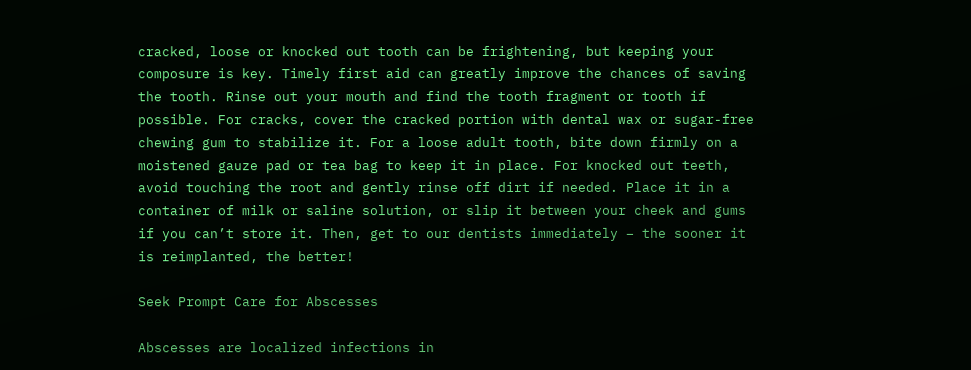cracked, loose or knocked out tooth can be frightening, but keeping your composure is key. Timely first aid can greatly improve the chances of saving the tooth. Rinse out your mouth and find the tooth fragment or tooth if possible. For cracks, cover the cracked portion with dental wax or sugar-free chewing gum to stabilize it. For a loose adult tooth, bite down firmly on a moistened gauze pad or tea bag to keep it in place. For knocked out teeth, avoid touching the root and gently rinse off dirt if needed. Place it in a container of milk or saline solution, or slip it between your cheek and gums if you can’t store it. Then, get to our dentists immediately – the sooner it is reimplanted, the better!

Seek Prompt Care for Abscesses

Abscesses are localized infections in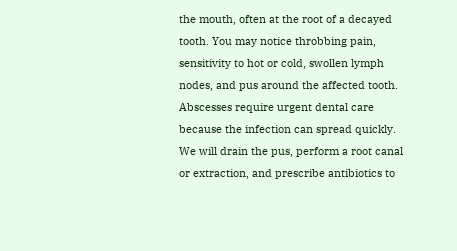the mouth, often at the root of a decayed tooth. You may notice throbbing pain, sensitivity to hot or cold, swollen lymph nodes, and pus around the affected tooth. Abscesses require urgent dental care because the infection can spread quickly. We will drain the pus, perform a root canal or extraction, and prescribe antibiotics to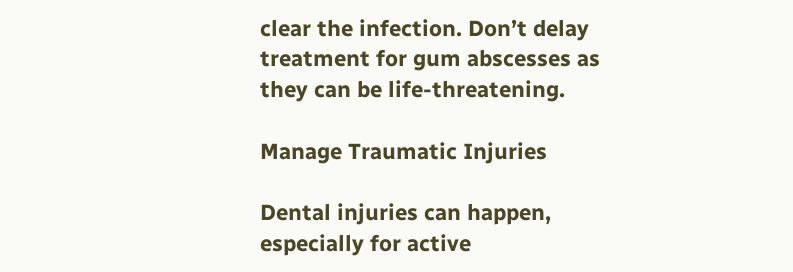clear the infection. Don’t delay treatment for gum abscesses as they can be life-threatening.

Manage Traumatic Injuries

Dental injuries can happen, especially for active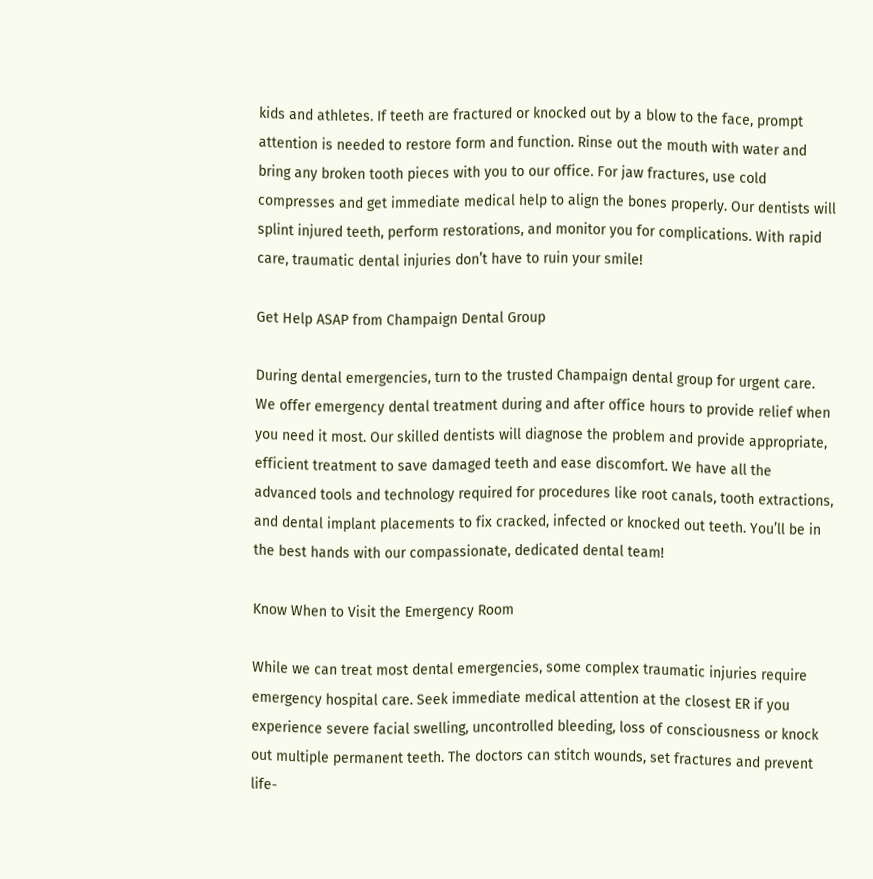kids and athletes. If teeth are fractured or knocked out by a blow to the face, prompt attention is needed to restore form and function. Rinse out the mouth with water and bring any broken tooth pieces with you to our office. For jaw fractures, use cold compresses and get immediate medical help to align the bones properly. Our dentists will splint injured teeth, perform restorations, and monitor you for complications. With rapid care, traumatic dental injuries don’t have to ruin your smile!

Get Help ASAP from Champaign Dental Group

During dental emergencies, turn to the trusted Champaign dental group for urgent care. We offer emergency dental treatment during and after office hours to provide relief when you need it most. Our skilled dentists will diagnose the problem and provide appropriate, efficient treatment to save damaged teeth and ease discomfort. We have all the advanced tools and technology required for procedures like root canals, tooth extractions, and dental implant placements to fix cracked, infected or knocked out teeth. You’ll be in the best hands with our compassionate, dedicated dental team!

Know When to Visit the Emergency Room

While we can treat most dental emergencies, some complex traumatic injuries require emergency hospital care. Seek immediate medical attention at the closest ER if you experience severe facial swelling, uncontrolled bleeding, loss of consciousness or knock out multiple permanent teeth. The doctors can stitch wounds, set fractures and prevent life-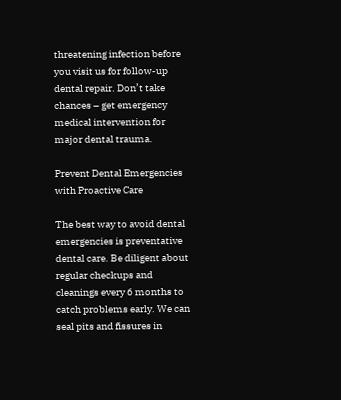threatening infection before you visit us for follow-up dental repair. Don’t take chances – get emergency medical intervention for major dental trauma.

Prevent Dental Emergencies with Proactive Care

The best way to avoid dental emergencies is preventative dental care. Be diligent about regular checkups and cleanings every 6 months to catch problems early. We can seal pits and fissures in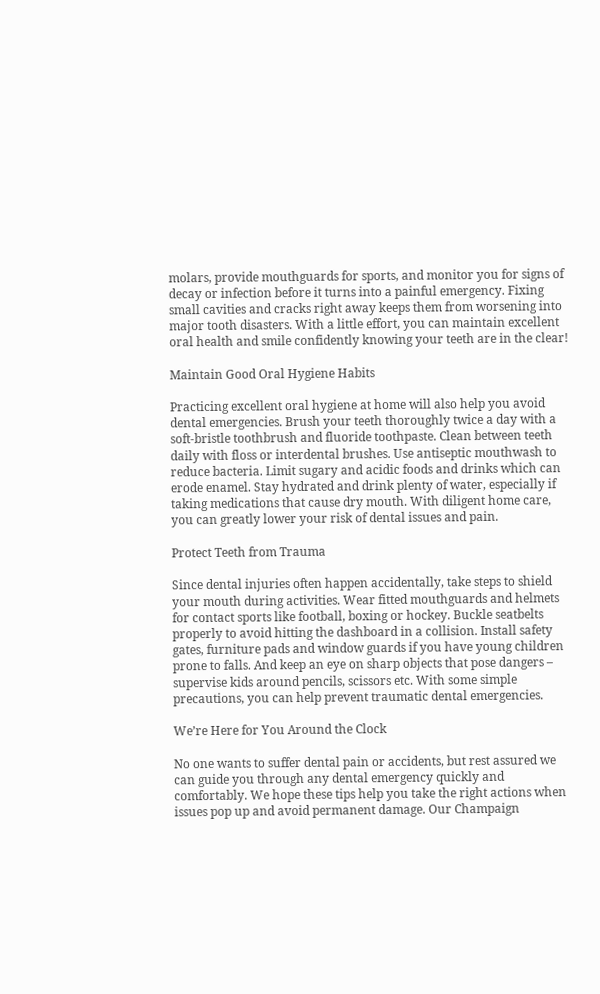molars, provide mouthguards for sports, and monitor you for signs of decay or infection before it turns into a painful emergency. Fixing small cavities and cracks right away keeps them from worsening into major tooth disasters. With a little effort, you can maintain excellent oral health and smile confidently knowing your teeth are in the clear!

Maintain Good Oral Hygiene Habits

Practicing excellent oral hygiene at home will also help you avoid dental emergencies. Brush your teeth thoroughly twice a day with a soft-bristle toothbrush and fluoride toothpaste. Clean between teeth daily with floss or interdental brushes. Use antiseptic mouthwash to reduce bacteria. Limit sugary and acidic foods and drinks which can erode enamel. Stay hydrated and drink plenty of water, especially if taking medications that cause dry mouth. With diligent home care, you can greatly lower your risk of dental issues and pain.

Protect Teeth from Trauma

Since dental injuries often happen accidentally, take steps to shield your mouth during activities. Wear fitted mouthguards and helmets for contact sports like football, boxing or hockey. Buckle seatbelts properly to avoid hitting the dashboard in a collision. Install safety gates, furniture pads and window guards if you have young children prone to falls. And keep an eye on sharp objects that pose dangers – supervise kids around pencils, scissors etc. With some simple precautions, you can help prevent traumatic dental emergencies.

We’re Here for You Around the Clock

No one wants to suffer dental pain or accidents, but rest assured we can guide you through any dental emergency quickly and comfortably. We hope these tips help you take the right actions when issues pop up and avoid permanent damage. Our Champaign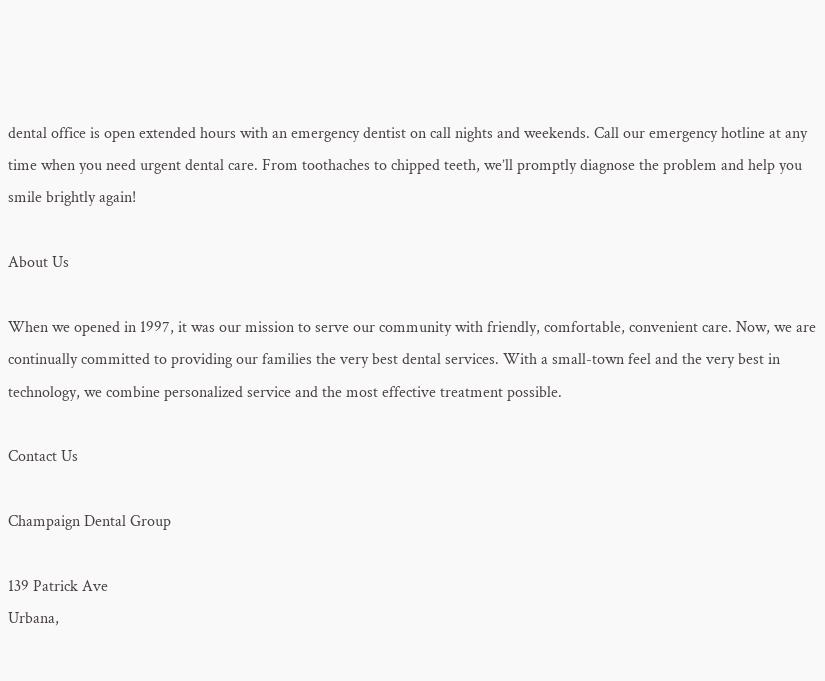dental office is open extended hours with an emergency dentist on call nights and weekends. Call our emergency hotline at any time when you need urgent dental care. From toothaches to chipped teeth, we’ll promptly diagnose the problem and help you smile brightly again!

About Us

When we opened in 1997, it was our mission to serve our community with friendly, comfortable, convenient care. Now, we are continually committed to providing our families the very best dental services. With a small-town feel and the very best in technology, we combine personalized service and the most effective treatment possible.

Contact Us

Champaign Dental Group

139 Patrick Ave
Urbana,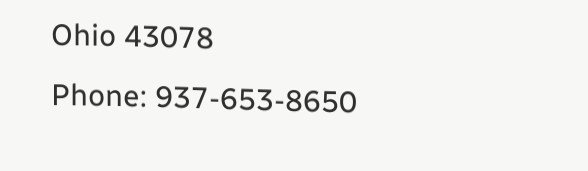Ohio 43078
Phone: 937-653-8650